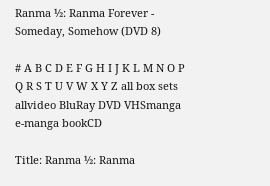Ranma ½: Ranma Forever - Someday, Somehow (DVD 8)

# A B C D E F G H I J K L M N O P Q R S T U V W X Y Z all box sets
allvideo BluRay DVD VHSmanga e-manga bookCD

Title: Ranma ½: Ranma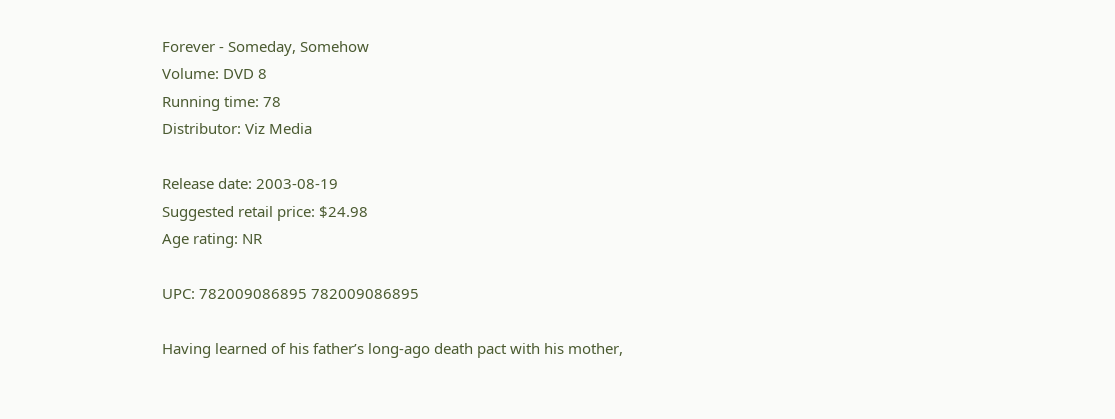Forever - Someday, Somehow
Volume: DVD 8
Running time: 78
Distributor: Viz Media

Release date: 2003-08-19
Suggested retail price: $24.98
Age rating: NR

UPC: 782009086895 782009086895

Having learned of his father’s long-ago death pact with his mother,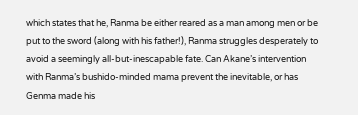which states that he, Ranma be either reared as a man among men or be put to the sword (along with his father!), Ranma struggles desperately to avoid a seemingly all-but-inescapable fate. Can Akane’s intervention with Ranma’s bushido-minded mama prevent the inevitable, or has Genma made his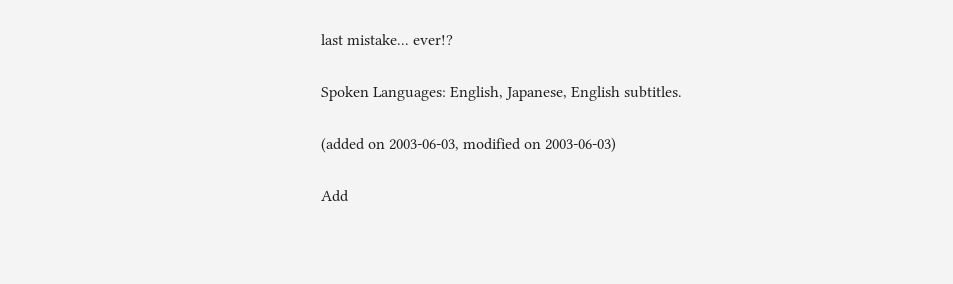last mistake... ever!?

Spoken Languages: English, Japanese, English subtitles.

(added on 2003-06-03, modified on 2003-06-03)

Add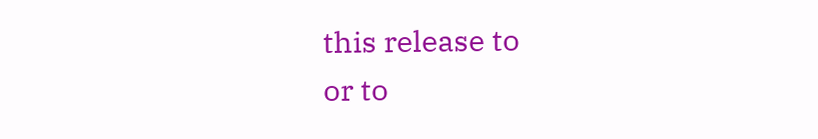this release to
or to